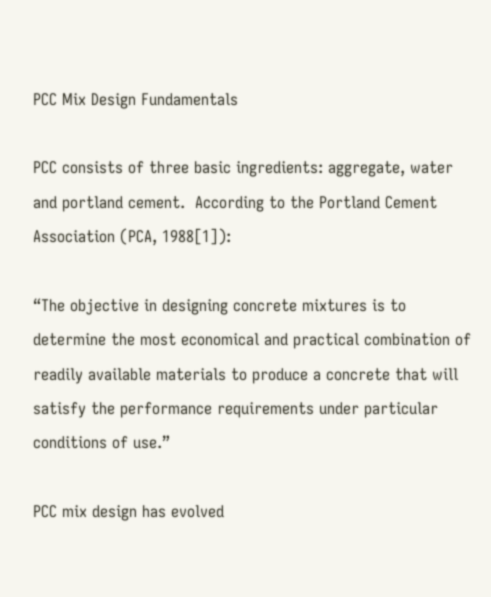PCC Mix Design Fundamentals

PCC consists of three basic ingredients: aggregate, water and portland cement.  According to the Portland Cement Association (PCA, 1988[1]):

“The objective in designing concrete mixtures is to determine the most economical and practical combination of readily available materials to produce a concrete that will satisfy the performance requirements under particular conditions of use.”

PCC mix design has evolved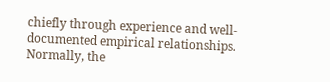chiefly through experience and well-documented empirical relationships.  Normally, the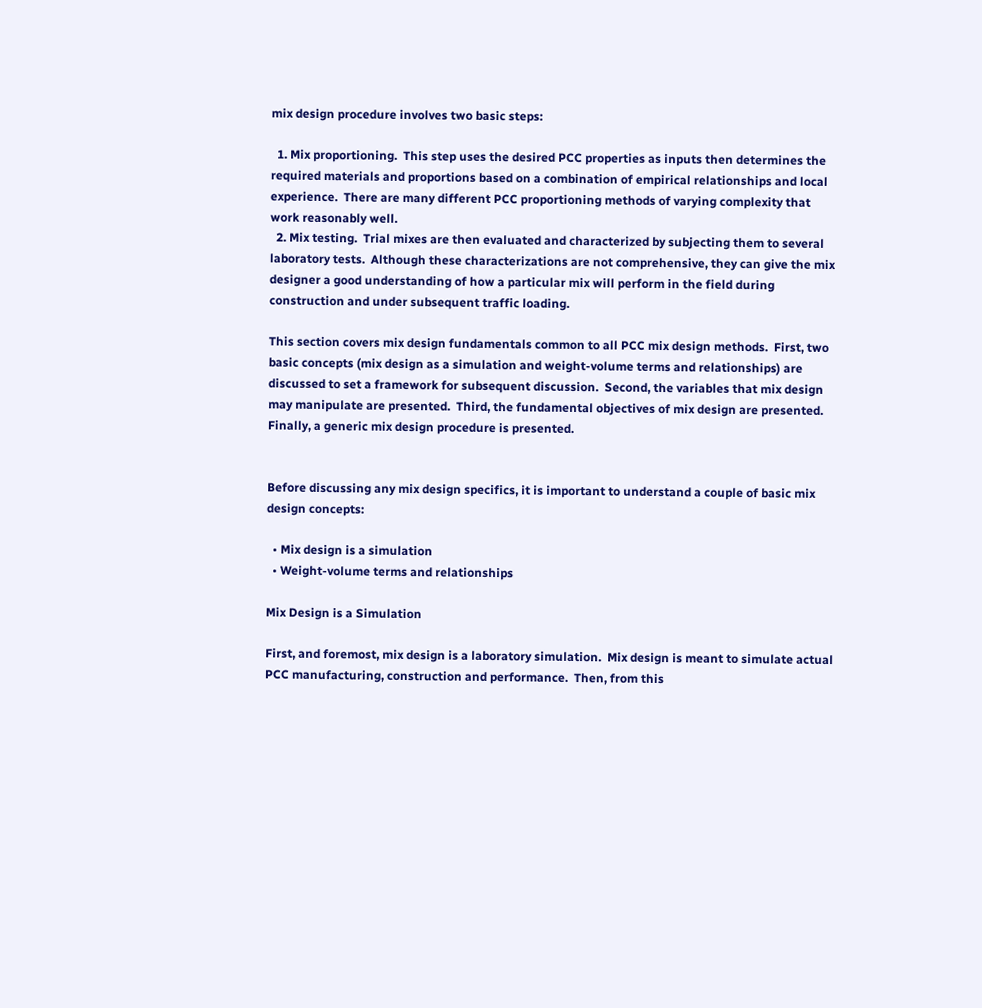mix design procedure involves two basic steps:

  1. Mix proportioning.  This step uses the desired PCC properties as inputs then determines the required materials and proportions based on a combination of empirical relationships and local experience.  There are many different PCC proportioning methods of varying complexity that work reasonably well.
  2. Mix testing.  Trial mixes are then evaluated and characterized by subjecting them to several laboratory tests.  Although these characterizations are not comprehensive, they can give the mix designer a good understanding of how a particular mix will perform in the field during construction and under subsequent traffic loading.

This section covers mix design fundamentals common to all PCC mix design methods.  First, two basic concepts (mix design as a simulation and weight-volume terms and relationships) are discussed to set a framework for subsequent discussion.  Second, the variables that mix design may manipulate are presented.  Third, the fundamental objectives of mix design are presented.  Finally, a generic mix design procedure is presented.


Before discussing any mix design specifics, it is important to understand a couple of basic mix design concepts:

  • Mix design is a simulation
  • Weight-volume terms and relationships

Mix Design is a Simulation

First, and foremost, mix design is a laboratory simulation.  Mix design is meant to simulate actual PCC manufacturing, construction and performance.  Then, from this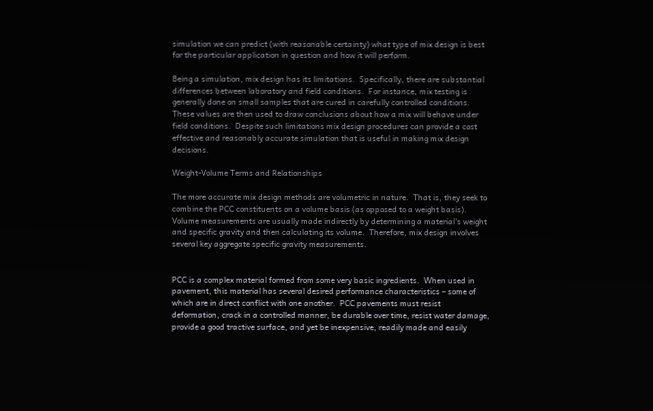simulation we can predict (with reasonable certainty) what type of mix design is best for the particular application in question and how it will perform.

Being a simulation, mix design has its limitations.  Specifically, there are substantial differences between laboratory and field conditions.  For instance, mix testing is generally done on small samples that are cured in carefully controlled conditions.  These values are then used to draw conclusions about how a mix will behave under field conditions.  Despite such limitations mix design procedures can provide a cost effective and reasonably accurate simulation that is useful in making mix design decisions.

Weight-Volume Terms and Relationships

The more accurate mix design methods are volumetric in nature.  That is, they seek to combine the PCC constituents on a volume basis (as opposed to a weight basis).  Volume measurements are usually made indirectly by determining a material’s weight and specific gravity and then calculating its volume.  Therefore, mix design involves several key aggregate specific gravity measurements.


PCC is a complex material formed from some very basic ingredients.  When used in pavement, this material has several desired performance characteristics – some of which are in direct conflict with one another.  PCC pavements must resist deformation, crack in a controlled manner, be durable over time, resist water damage, provide a good tractive surface, and yet be inexpensive, readily made and easily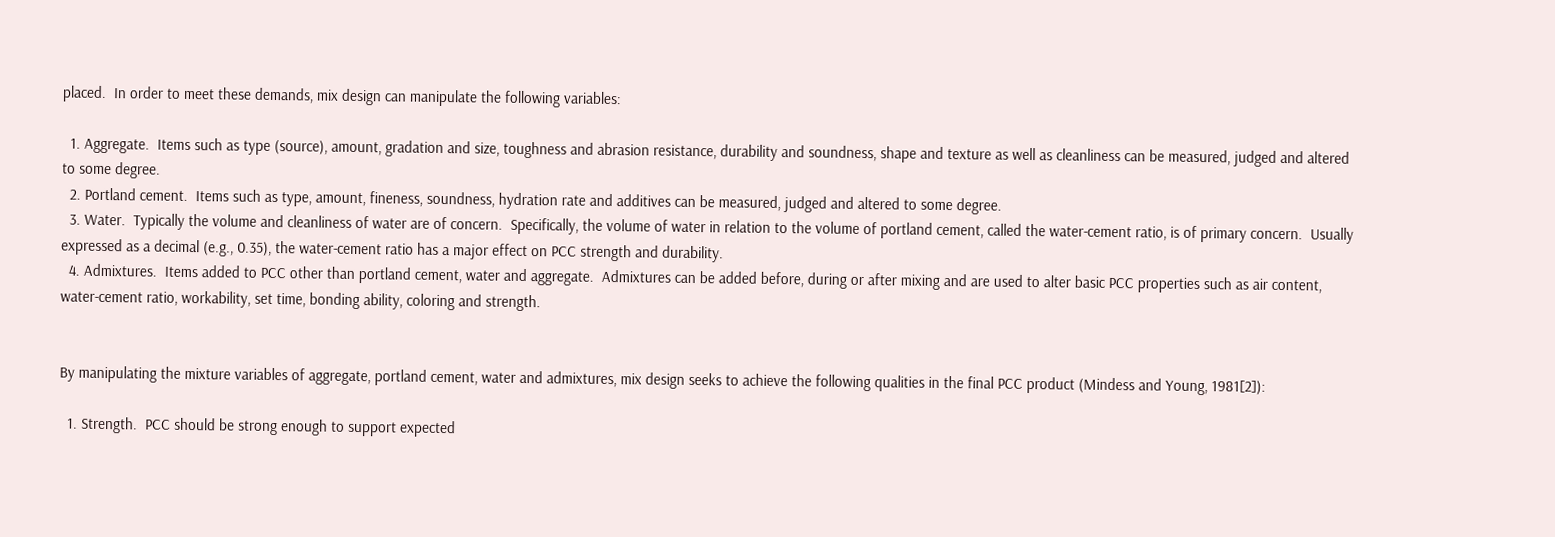placed.  In order to meet these demands, mix design can manipulate the following variables:

  1. Aggregate.  Items such as type (source), amount, gradation and size, toughness and abrasion resistance, durability and soundness, shape and texture as well as cleanliness can be measured, judged and altered to some degree.
  2. Portland cement.  Items such as type, amount, fineness, soundness, hydration rate and additives can be measured, judged and altered to some degree.
  3. Water.  Typically the volume and cleanliness of water are of concern.  Specifically, the volume of water in relation to the volume of portland cement, called the water-cement ratio, is of primary concern.  Usually expressed as a decimal (e.g., 0.35), the water-cement ratio has a major effect on PCC strength and durability.
  4. Admixtures.  Items added to PCC other than portland cement, water and aggregate.  Admixtures can be added before, during or after mixing and are used to alter basic PCC properties such as air content, water-cement ratio, workability, set time, bonding ability, coloring and strength.


By manipulating the mixture variables of aggregate, portland cement, water and admixtures, mix design seeks to achieve the following qualities in the final PCC product (Mindess and Young, 1981[2]):

  1. Strength.  PCC should be strong enough to support expected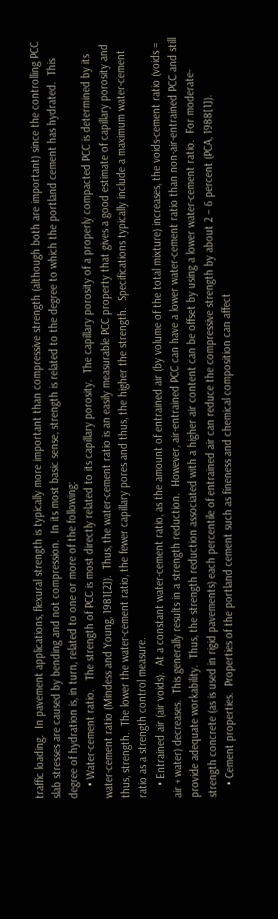traffic loading.  In pavement applications, flexural strength is typically more important than compressive strength (although both are important) since the controlling PCC slab stresses are caused by bending and not compression.  In its most basic sense, strength is related to the degree to which the portland cement has hydrated.  This degree of hydration is, in turn, related to one or more of the following:
    • Water-cement ratio.   The strength of PCC is most directly related to its capillary porosity.  The capillary porosity of a properly compacted PCC is determined by its water-cement ratio (Mindess and Young, 1981[2]).  Thus, the water-cement ratio is an easily measurable PCC property that gives a good estimate of capillary porosity and thus, strength.  The lower the water-cement ratio, the fewer capillary pores and thus, the higher the strength.  Specifications typically include a maximum water-cement ratio as a strength control measure.
    • Entrained air (air voids).  At a constant water-cement ratio, as the amount of entrained air (by volume of the total mixture) increases, the voids-cement ratio (voids = air + water) decreases.  This generally results in a strength reduction.  However, air-entrained PCC can have a lower water-cement ratio than non-air-entrained PCC and still provide adequate workability.  Thus, the strength reduction associated with a higher air content can be offset by using a lower water-cement ratio.  For moderate-strength concrete (as is used in rigid pavements) each percentile of entrained air can reduce the compressive strength by about 2 – 6 percent (PCA, 1988[1]).
    • Cement properties.  Properties of the portland cement such as fineness and chemical composition can affect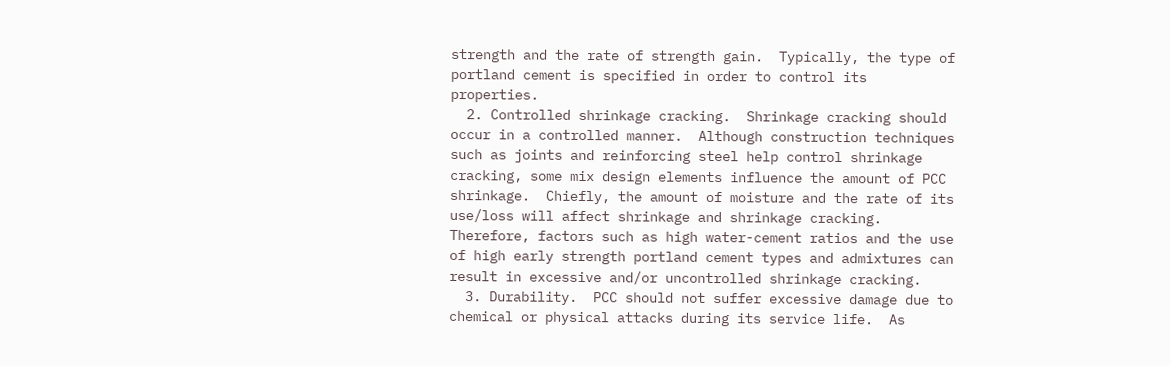strength and the rate of strength gain.  Typically, the type of portland cement is specified in order to control its properties.
  2. Controlled shrinkage cracking.  Shrinkage cracking should occur in a controlled manner.  Although construction techniques such as joints and reinforcing steel help control shrinkage cracking, some mix design elements influence the amount of PCC shrinkage.  Chiefly, the amount of moisture and the rate of its use/loss will affect shrinkage and shrinkage cracking.  Therefore, factors such as high water-cement ratios and the use of high early strength portland cement types and admixtures can result in excessive and/or uncontrolled shrinkage cracking.
  3. Durability.  PCC should not suffer excessive damage due to chemical or physical attacks during its service life.  As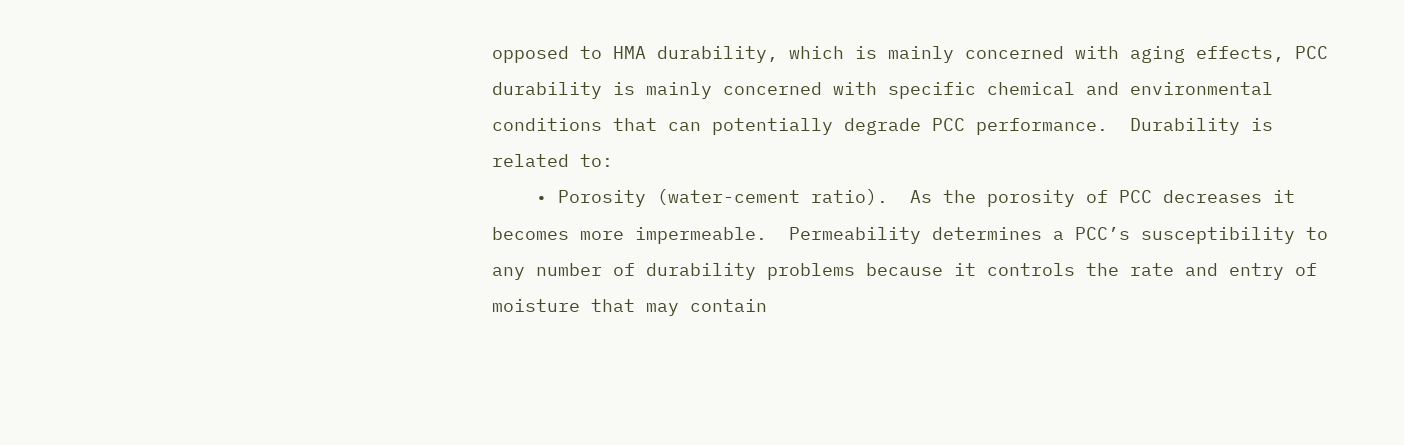opposed to HMA durability, which is mainly concerned with aging effects, PCC durability is mainly concerned with specific chemical and environmental conditions that can potentially degrade PCC performance.  Durability is related to:
    • Porosity (water-cement ratio).  As the porosity of PCC decreases it becomes more impermeable.  Permeability determines a PCC’s susceptibility to any number of durability problems because it controls the rate and entry of moisture that may contain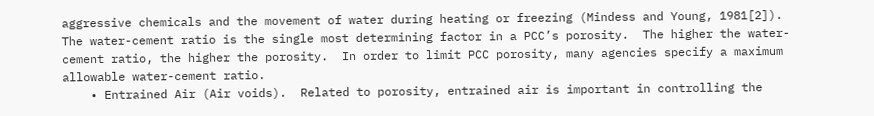aggressive chemicals and the movement of water during heating or freezing (Mindess and Young, 1981[2]).  The water-cement ratio is the single most determining factor in a PCC’s porosity.  The higher the water-cement ratio, the higher the porosity.  In order to limit PCC porosity, many agencies specify a maximum allowable water-cement ratio.
    • Entrained Air (Air voids).  Related to porosity, entrained air is important in controlling the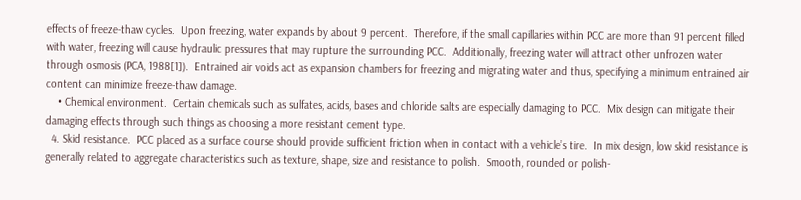effects of freeze-thaw cycles.  Upon freezing, water expands by about 9 percent.  Therefore, if the small capillaries within PCC are more than 91 percent filled with water, freezing will cause hydraulic pressures that may rupture the surrounding PCC.  Additionally, freezing water will attract other unfrozen water through osmosis (PCA, 1988[1]).  Entrained air voids act as expansion chambers for freezing and migrating water and thus, specifying a minimum entrained air content can minimize freeze-thaw damage.
    • Chemical environment.  Certain chemicals such as sulfates, acids, bases and chloride salts are especially damaging to PCC.  Mix design can mitigate their damaging effects through such things as choosing a more resistant cement type.
  4. Skid resistance.  PCC placed as a surface course should provide sufficient friction when in contact with a vehicle’s tire.  In mix design, low skid resistance is generally related to aggregate characteristics such as texture, shape, size and resistance to polish.  Smooth, rounded or polish-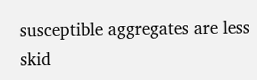susceptible aggregates are less skid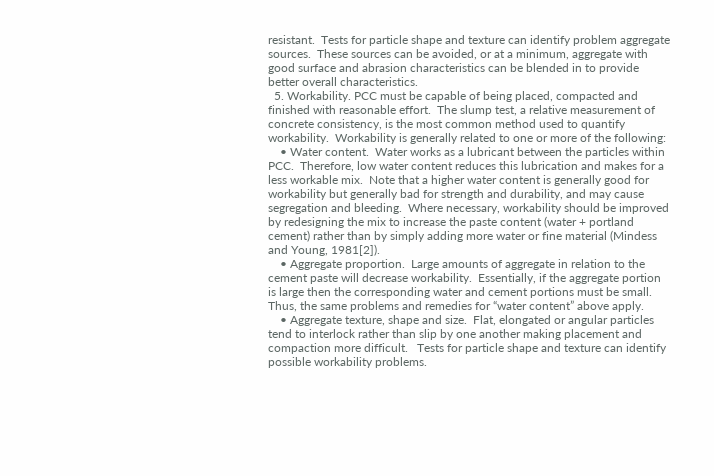resistant.  Tests for particle shape and texture can identify problem aggregate sources.  These sources can be avoided, or at a minimum, aggregate with good surface and abrasion characteristics can be blended in to provide better overall characteristics.
  5. Workability. PCC must be capable of being placed, compacted and finished with reasonable effort.  The slump test, a relative measurement of concrete consistency, is the most common method used to quantify workability.  Workability is generally related to one or more of the following:
    • Water content.  Water works as a lubricant between the particles within PCC.  Therefore, low water content reduces this lubrication and makes for a less workable mix.  Note that a higher water content is generally good for workability but generally bad for strength and durability, and may cause segregation and bleeding.  Where necessary, workability should be improved by redesigning the mix to increase the paste content (water + portland cement) rather than by simply adding more water or fine material (Mindess and Young, 1981[2]).
    • Aggregate proportion.  Large amounts of aggregate in relation to the cement paste will decrease workability.  Essentially, if the aggregate portion is large then the corresponding water and cement portions must be small.  Thus, the same problems and remedies for “water content” above apply.
    • Aggregate texture, shape and size.  Flat, elongated or angular particles tend to interlock rather than slip by one another making placement and compaction more difficult.   Tests for particle shape and texture can identify possible workability problems.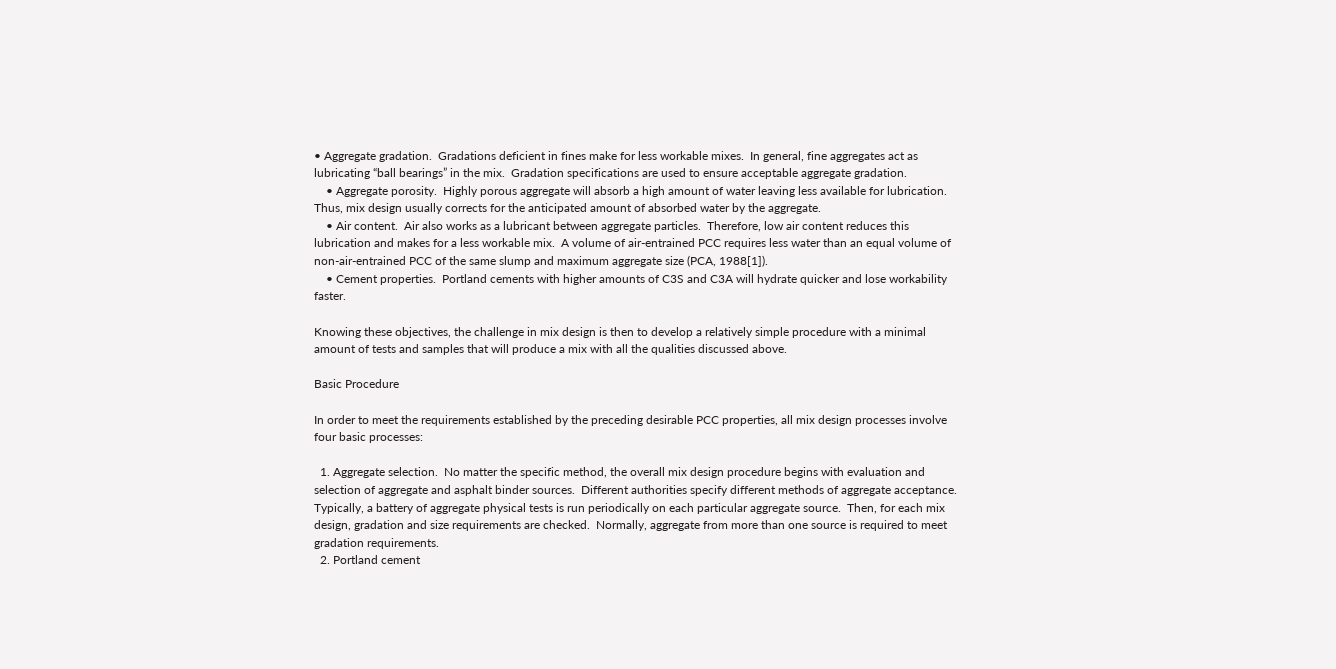• Aggregate gradation.  Gradations deficient in fines make for less workable mixes.  In general, fine aggregates act as lubricating “ball bearings” in the mix.  Gradation specifications are used to ensure acceptable aggregate gradation.
    • Aggregate porosity.  Highly porous aggregate will absorb a high amount of water leaving less available for lubrication.  Thus, mix design usually corrects for the anticipated amount of absorbed water by the aggregate.
    • Air content.  Air also works as a lubricant between aggregate particles.  Therefore, low air content reduces this lubrication and makes for a less workable mix.  A volume of air-entrained PCC requires less water than an equal volume of non-air-entrained PCC of the same slump and maximum aggregate size (PCA, 1988[1]).
    • Cement properties.  Portland cements with higher amounts of C3S and C3A will hydrate quicker and lose workability faster.

Knowing these objectives, the challenge in mix design is then to develop a relatively simple procedure with a minimal amount of tests and samples that will produce a mix with all the qualities discussed above.

Basic Procedure

In order to meet the requirements established by the preceding desirable PCC properties, all mix design processes involve four basic processes:

  1. Aggregate selection.  No matter the specific method, the overall mix design procedure begins with evaluation and selection of aggregate and asphalt binder sources.  Different authorities specify different methods of aggregate acceptance.  Typically, a battery of aggregate physical tests is run periodically on each particular aggregate source.  Then, for each mix design, gradation and size requirements are checked.  Normally, aggregate from more than one source is required to meet gradation requirements.
  2. Portland cement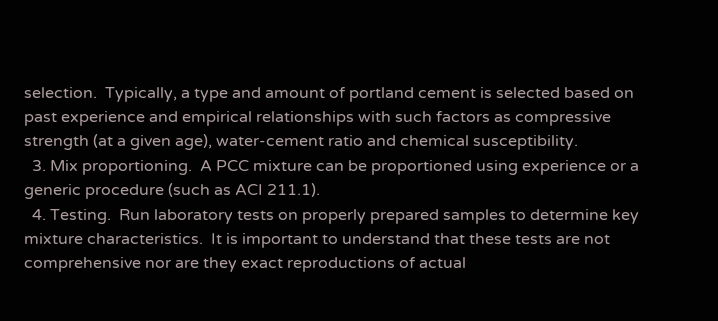selection.  Typically, a type and amount of portland cement is selected based on past experience and empirical relationships with such factors as compressive strength (at a given age), water-cement ratio and chemical susceptibility.
  3. Mix proportioning.  A PCC mixture can be proportioned using experience or a generic procedure (such as ACI 211.1).
  4. Testing.  Run laboratory tests on properly prepared samples to determine key mixture characteristics.  It is important to understand that these tests are not comprehensive nor are they exact reproductions of actual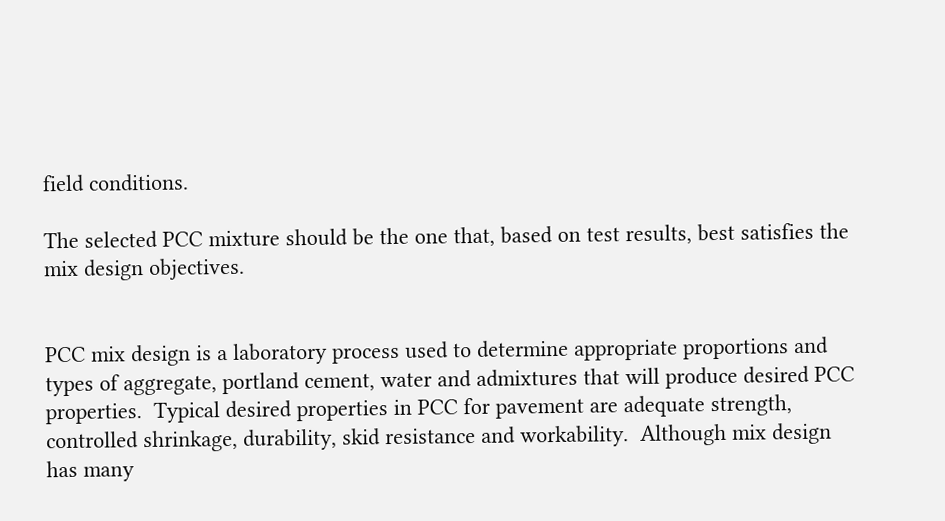field conditions.

The selected PCC mixture should be the one that, based on test results, best satisfies the mix design objectives.


PCC mix design is a laboratory process used to determine appropriate proportions and types of aggregate, portland cement, water and admixtures that will produce desired PCC properties.  Typical desired properties in PCC for pavement are adequate strength, controlled shrinkage, durability, skid resistance and workability.  Although mix design has many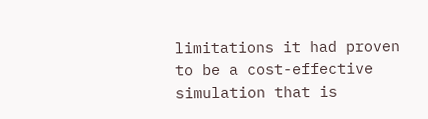limitations it had proven to be a cost-effective simulation that is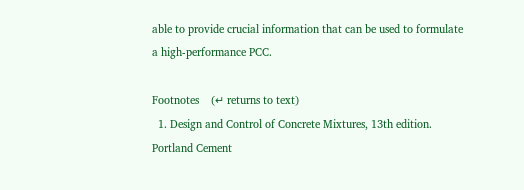able to provide crucial information that can be used to formulate a high-performance PCC.

Footnotes    (↵ returns to text)
  1. Design and Control of Concrete Mixtures, 13th edition.  Portland Cement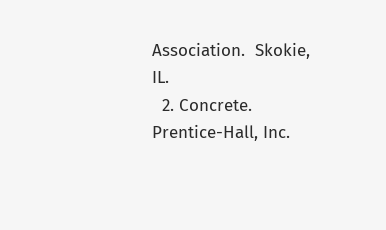Association.  Skokie, IL.
  2. Concrete.  Prentice-Hall, Inc.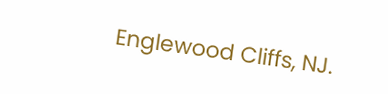Englewood Cliffs, NJ.